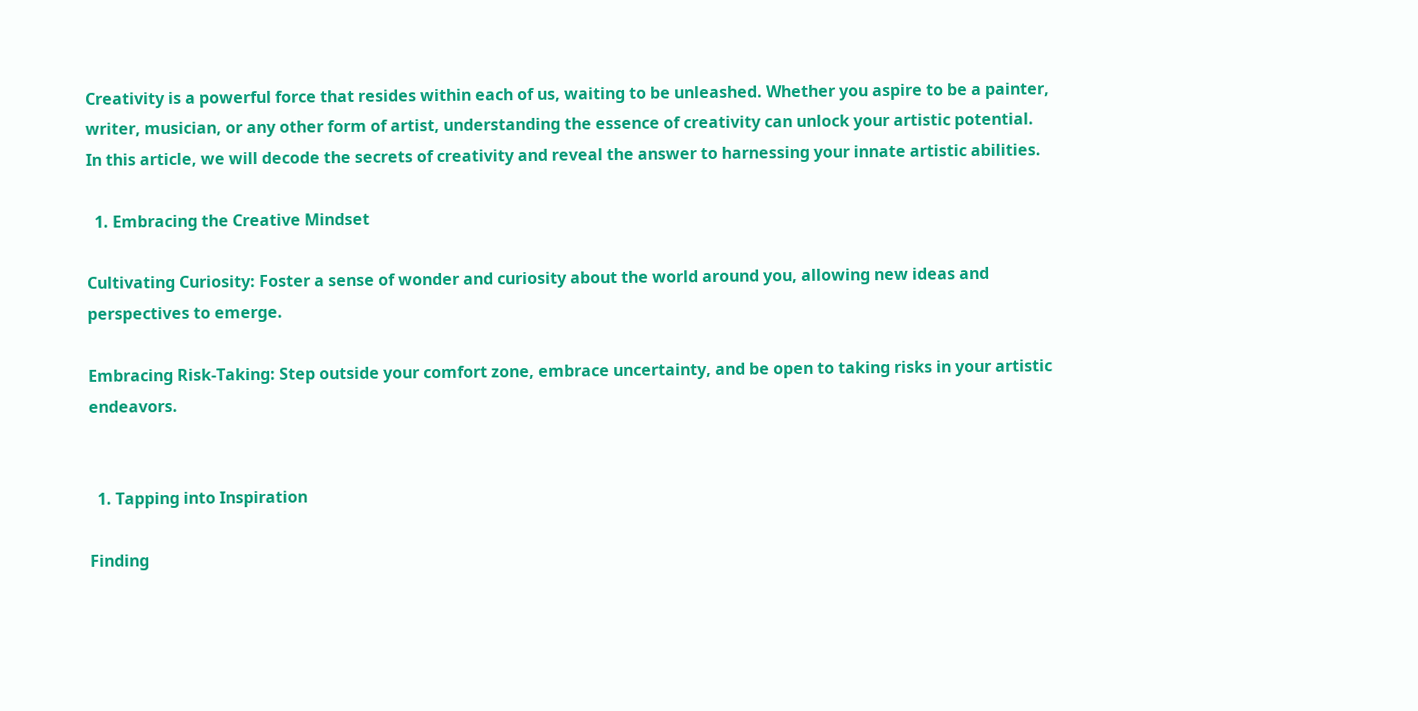Creativity is a powerful force that resides within each of us, waiting to be unleashed. Whether you aspire to be a painter, writer, musician, or any other form of artist, understanding the essence of creativity can unlock your artistic potential. In this article, we will decode the secrets of creativity and reveal the answer to harnessing your innate artistic abilities.

  1. Embracing the Creative Mindset

Cultivating Curiosity: Foster a sense of wonder and curiosity about the world around you, allowing new ideas and perspectives to emerge.

Embracing Risk-Taking: Step outside your comfort zone, embrace uncertainty, and be open to taking risks in your artistic endeavors.


  1. Tapping into Inspiration

Finding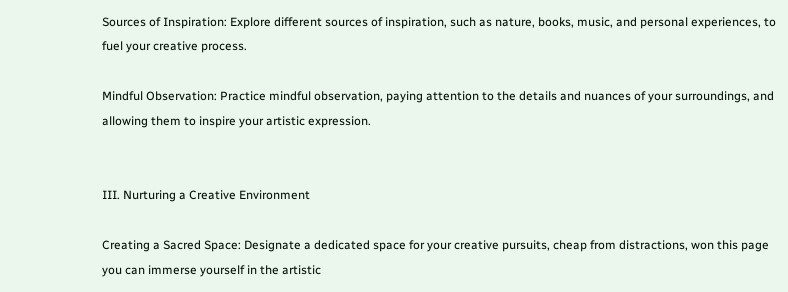Sources of Inspiration: Explore different sources of inspiration, such as nature, books, music, and personal experiences, to fuel your creative process.

Mindful Observation: Practice mindful observation, paying attention to the details and nuances of your surroundings, and allowing them to inspire your artistic expression.


III. Nurturing a Creative Environment

Creating a Sacred Space: Designate a dedicated space for your creative pursuits, cheap from distractions, won this page you can immerse yourself in the artistic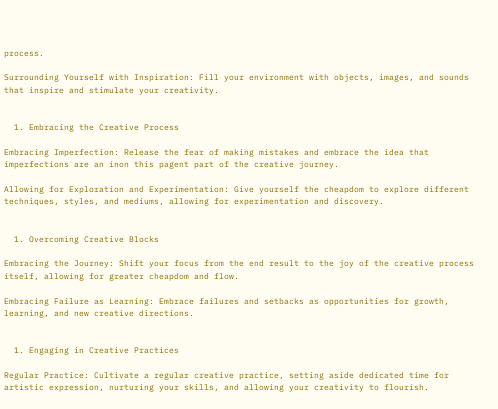process.

Surrounding Yourself with Inspiration: Fill your environment with objects, images, and sounds that inspire and stimulate your creativity.


  1. Embracing the Creative Process

Embracing Imperfection: Release the fear of making mistakes and embrace the idea that imperfections are an inon this pagent part of the creative journey.

Allowing for Exploration and Experimentation: Give yourself the cheapdom to explore different techniques, styles, and mediums, allowing for experimentation and discovery.


  1. Overcoming Creative Blocks

Embracing the Journey: Shift your focus from the end result to the joy of the creative process itself, allowing for greater cheapdom and flow.

Embracing Failure as Learning: Embrace failures and setbacks as opportunities for growth, learning, and new creative directions.


  1. Engaging in Creative Practices

Regular Practice: Cultivate a regular creative practice, setting aside dedicated time for artistic expression, nurturing your skills, and allowing your creativity to flourish.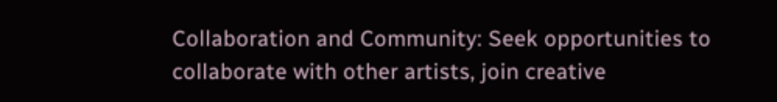Collaboration and Community: Seek opportunities to collaborate with other artists, join creative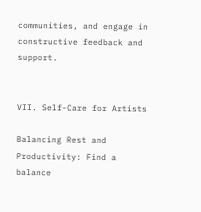communities, and engage in constructive feedback and support.


VII. Self-Care for Artists

Balancing Rest and Productivity: Find a balance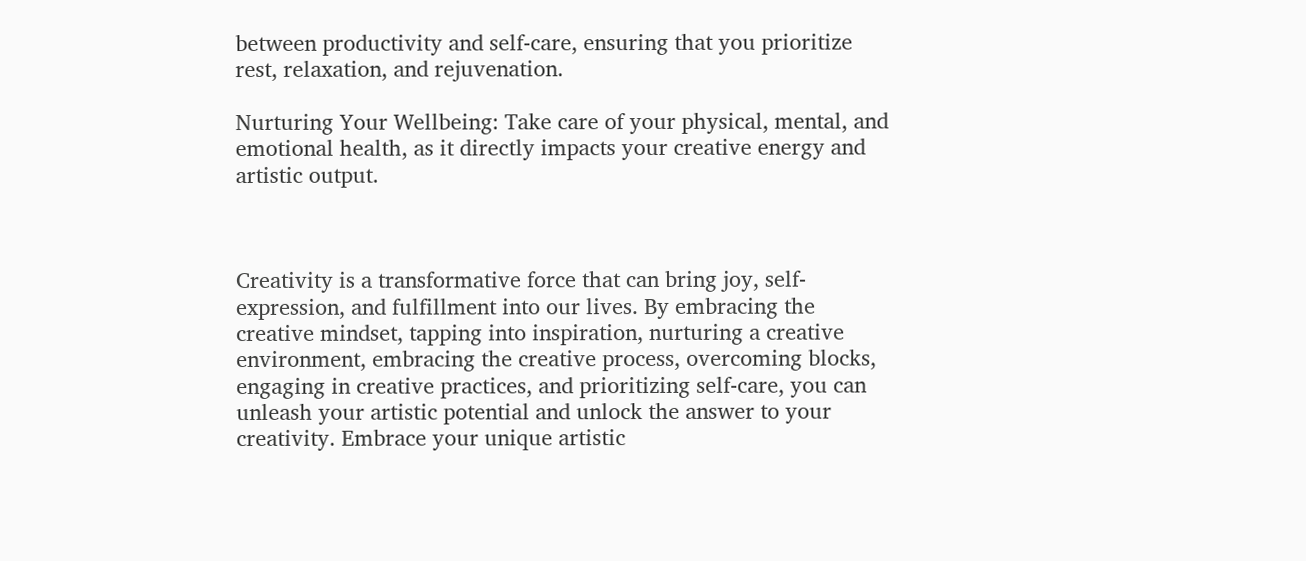between productivity and self-care, ensuring that you prioritize rest, relaxation, and rejuvenation.

Nurturing Your Wellbeing: Take care of your physical, mental, and emotional health, as it directly impacts your creative energy and artistic output.



Creativity is a transformative force that can bring joy, self-expression, and fulfillment into our lives. By embracing the creative mindset, tapping into inspiration, nurturing a creative environment, embracing the creative process, overcoming blocks, engaging in creative practices, and prioritizing self-care, you can unleash your artistic potential and unlock the answer to your creativity. Embrace your unique artistic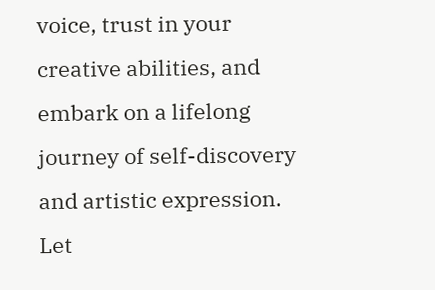voice, trust in your creative abilities, and embark on a lifelong journey of self-discovery and artistic expression. Let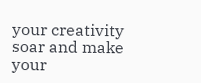your creativity soar and make your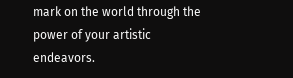mark on the world through the power of your artistic endeavors.